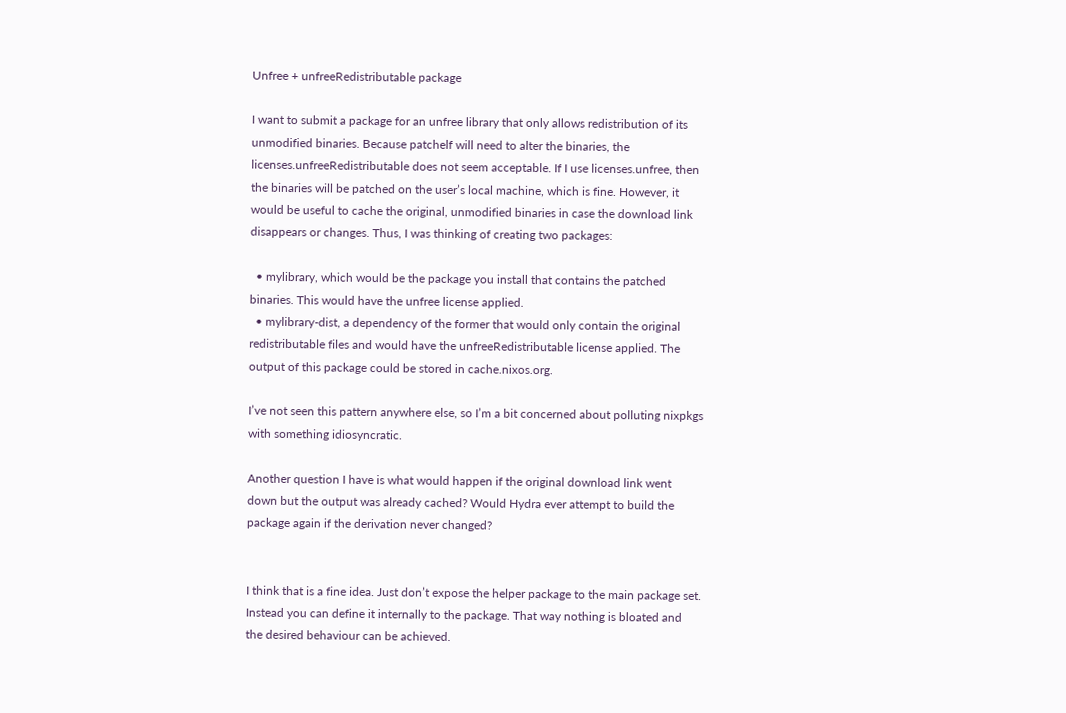Unfree + unfreeRedistributable package

I want to submit a package for an unfree library that only allows redistribution of its unmodified binaries. Because patchelf will need to alter the binaries, the licenses.unfreeRedistributable does not seem acceptable. If I use licenses.unfree, then the binaries will be patched on the user’s local machine, which is fine. However, it would be useful to cache the original, unmodified binaries in case the download link disappears or changes. Thus, I was thinking of creating two packages:

  • mylibrary, which would be the package you install that contains the patched binaries. This would have the unfree license applied.
  • mylibrary-dist, a dependency of the former that would only contain the original redistributable files and would have the unfreeRedistributable license applied. The output of this package could be stored in cache.nixos.org.

I’ve not seen this pattern anywhere else, so I’m a bit concerned about polluting nixpkgs with something idiosyncratic.

Another question I have is what would happen if the original download link went down but the output was already cached? Would Hydra ever attempt to build the package again if the derivation never changed?


I think that is a fine idea. Just don’t expose the helper package to the main package set. Instead you can define it internally to the package. That way nothing is bloated and the desired behaviour can be achieved.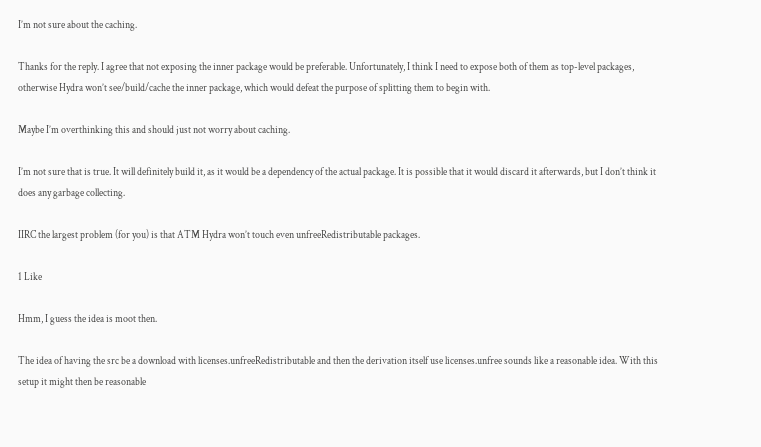I’m not sure about the caching.

Thanks for the reply. I agree that not exposing the inner package would be preferable. Unfortunately, I think I need to expose both of them as top-level packages, otherwise Hydra won’t see/build/cache the inner package, which would defeat the purpose of splitting them to begin with.

Maybe I’m overthinking this and should just not worry about caching.

I’m not sure that is true. It will definitely build it, as it would be a dependency of the actual package. It is possible that it would discard it afterwards, but I don’t think it does any garbage collecting.

IIRC the largest problem (for you) is that ATM Hydra won’t touch even unfreeRedistributable packages.

1 Like

Hmm, I guess the idea is moot then.

The idea of having the src be a download with licenses.unfreeRedistributable and then the derivation itself use licenses.unfree sounds like a reasonable idea. With this setup it might then be reasonable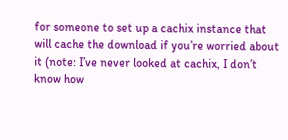for someone to set up a cachix instance that will cache the download if you’re worried about it (note: I’ve never looked at cachix, I don’t know how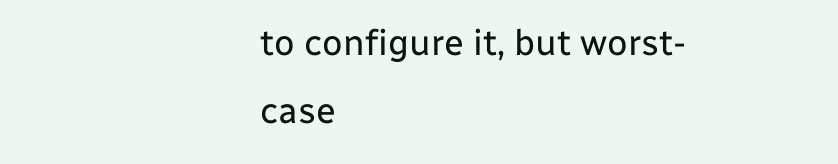to configure it, but worst-case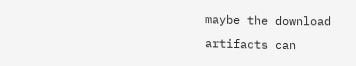maybe the download artifacts can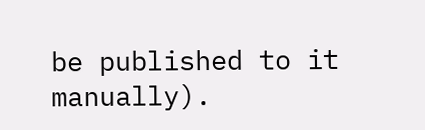be published to it manually).